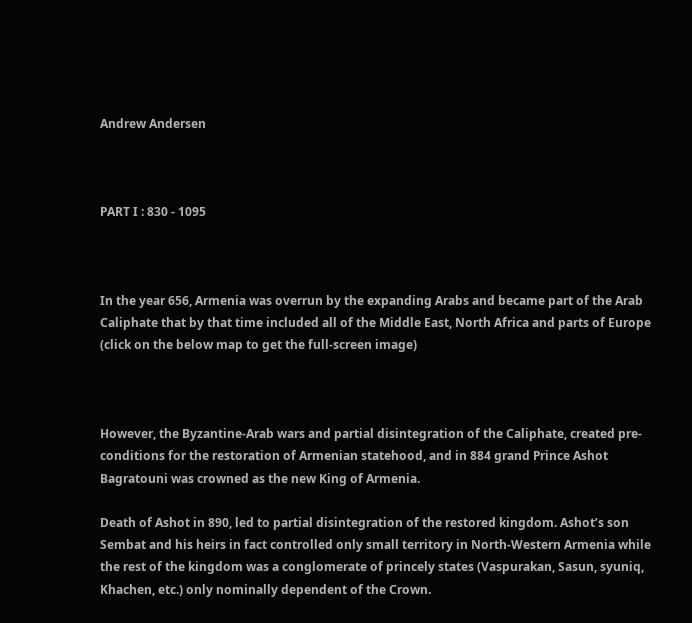Andrew Andersen



PART I : 830 - 1095



In the year 656, Armenia was overrun by the expanding Arabs and became part of the Arab Caliphate that by that time included all of the Middle East, North Africa and parts of Europe (click on the below map to get the full-screen image)



However, the Byzantine-Arab wars and partial disintegration of the Caliphate, created pre-conditions for the restoration of Armenian statehood, and in 884 grand Prince Ashot Bagratouni was crowned as the new King of Armenia.

Death of Ashot in 890, led to partial disintegration of the restored kingdom. Ashot’s son Sembat and his heirs in fact controlled only small territory in North-Western Armenia while the rest of the kingdom was a conglomerate of princely states (Vaspurakan, Sasun, syuniq, Khachen, etc.) only nominally dependent of the Crown.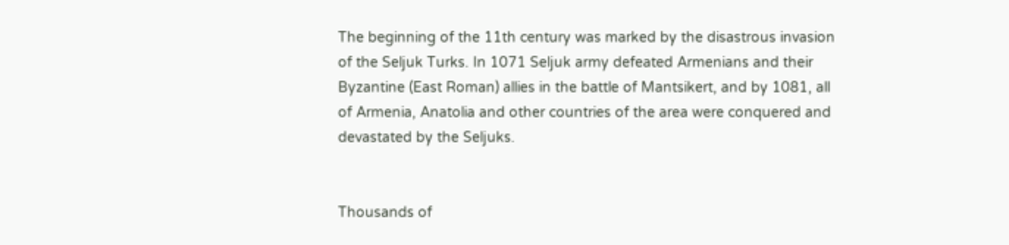The beginning of the 11th century was marked by the disastrous invasion of the Seljuk Turks. In 1071 Seljuk army defeated Armenians and their Byzantine (East Roman) allies in the battle of Mantsikert, and by 1081, all of Armenia, Anatolia and other countries of the area were conquered and devastated by the Seljuks.


Thousands of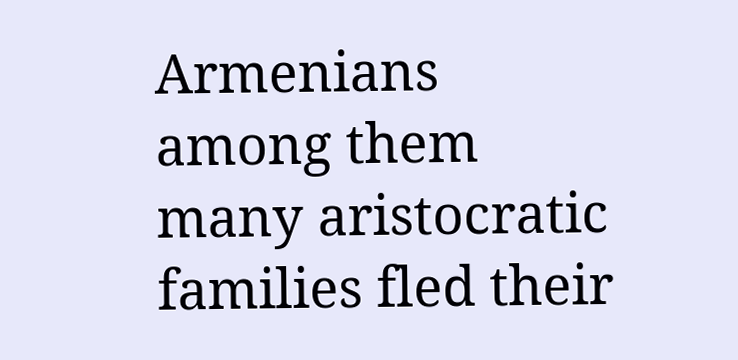Armenians among them many aristocratic families fled their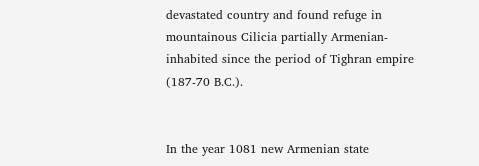devastated country and found refuge in mountainous Cilicia partially Armenian-inhabited since the period of Tighran empire (187-70 B.C.).


In the year 1081 new Armenian state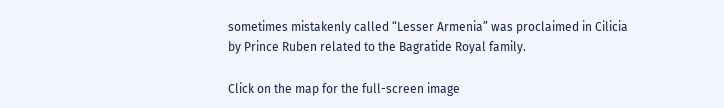sometimes mistakenly called “Lesser Armenia” was proclaimed in Cilicia by Prince Ruben related to the Bagratide Royal family.

Click on the map for the full-screen image